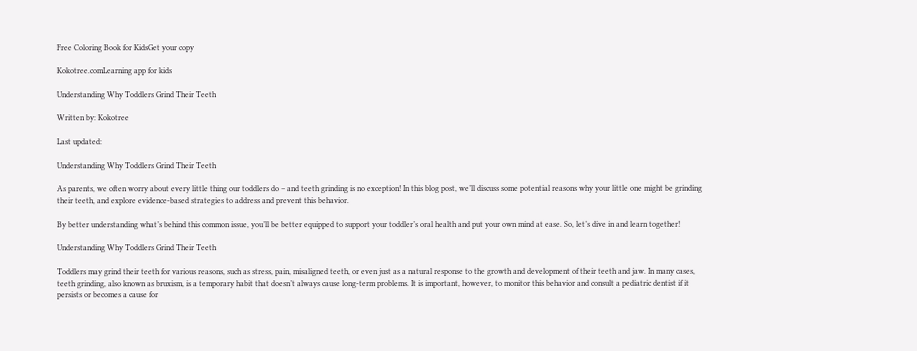Free Coloring Book for KidsGet your copy

Kokotree.comLearning app for kids

Understanding Why Toddlers Grind Their Teeth

Written by: Kokotree

Last updated:

Understanding Why Toddlers Grind Their Teeth

As parents, we often worry about every little thing our toddlers do – and teeth grinding is no exception! In this blog post, we’ll discuss some potential reasons why your little one might be grinding their teeth, and explore evidence-based strategies to address and prevent this behavior.

By better understanding what’s behind this common issue, you’ll be better equipped to support your toddler’s oral health and put your own mind at ease. So, let’s dive in and learn together!

Understanding Why Toddlers Grind Their Teeth

Toddlers may grind their teeth for various reasons, such as stress, pain, misaligned teeth, or even just as a natural response to the growth and development of their teeth and jaw. In many cases, teeth grinding, also known as bruxism, is a temporary habit that doesn’t always cause long-term problems. It is important, however, to monitor this behavior and consult a pediatric dentist if it persists or becomes a cause for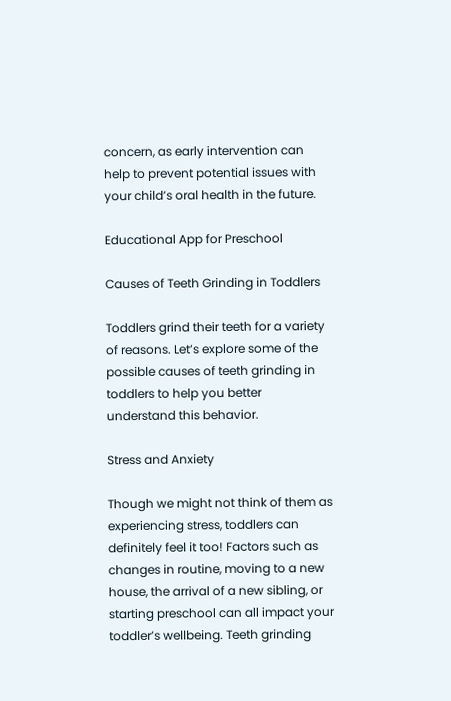concern, as early intervention can help to prevent potential issues with your child’s oral health in the future.

Educational App for Preschool

Causes of Teeth Grinding in Toddlers

Toddlers grind their teeth for a variety of reasons. Let’s explore some of the possible causes of teeth grinding in toddlers to help you better understand this behavior.

Stress and Anxiety

Though we might not think of them as experiencing stress, toddlers can definitely feel it too! Factors such as changes in routine, moving to a new house, the arrival of a new sibling, or starting preschool can all impact your toddler’s wellbeing. Teeth grinding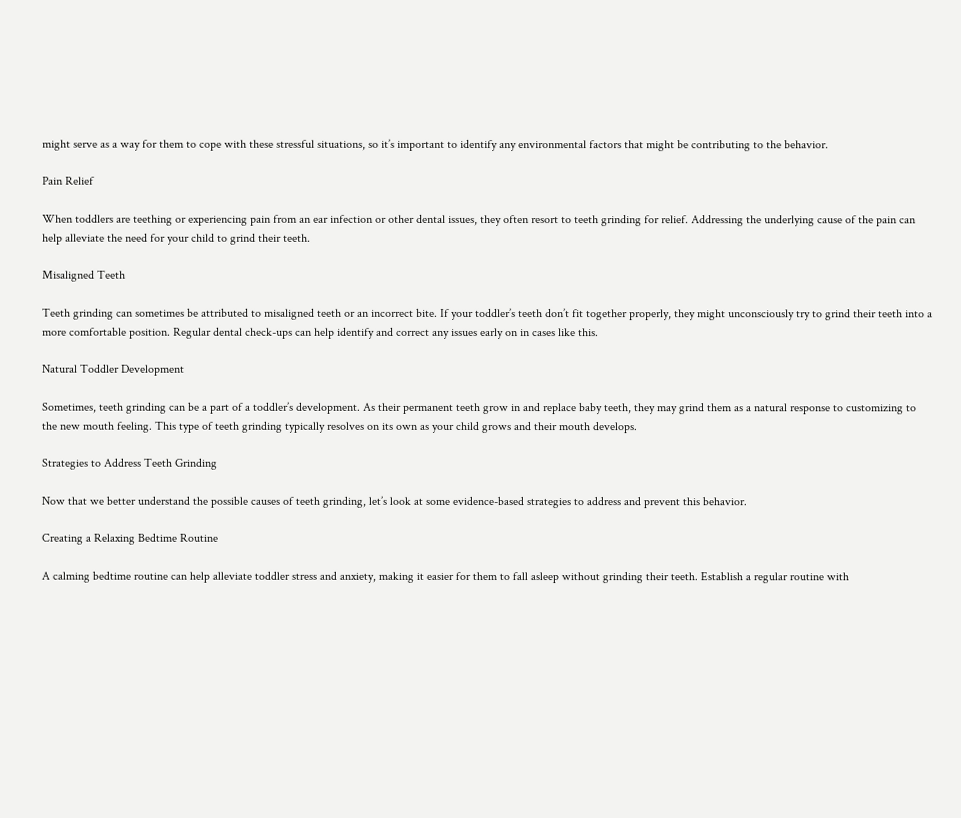might serve as a way for them to cope with these stressful situations, so it’s important to identify any environmental factors that might be contributing to the behavior.

Pain Relief

When toddlers are teething or experiencing pain from an ear infection or other dental issues, they often resort to teeth grinding for relief. Addressing the underlying cause of the pain can help alleviate the need for your child to grind their teeth.

Misaligned Teeth

Teeth grinding can sometimes be attributed to misaligned teeth or an incorrect bite. If your toddler’s teeth don’t fit together properly, they might unconsciously try to grind their teeth into a more comfortable position. Regular dental check-ups can help identify and correct any issues early on in cases like this.

Natural Toddler Development

Sometimes, teeth grinding can be a part of a toddler’s development. As their permanent teeth grow in and replace baby teeth, they may grind them as a natural response to customizing to the new mouth feeling. This type of teeth grinding typically resolves on its own as your child grows and their mouth develops.

Strategies to Address Teeth Grinding

Now that we better understand the possible causes of teeth grinding, let’s look at some evidence-based strategies to address and prevent this behavior.

Creating a Relaxing Bedtime Routine

A calming bedtime routine can help alleviate toddler stress and anxiety, making it easier for them to fall asleep without grinding their teeth. Establish a regular routine with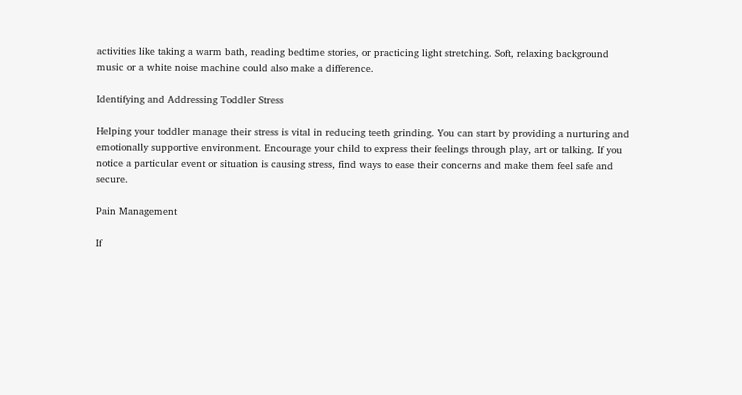activities like taking a warm bath, reading bedtime stories, or practicing light stretching. Soft, relaxing background music or a white noise machine could also make a difference.

Identifying and Addressing Toddler Stress

Helping your toddler manage their stress is vital in reducing teeth grinding. You can start by providing a nurturing and emotionally supportive environment. Encourage your child to express their feelings through play, art or talking. If you notice a particular event or situation is causing stress, find ways to ease their concerns and make them feel safe and secure.

Pain Management

If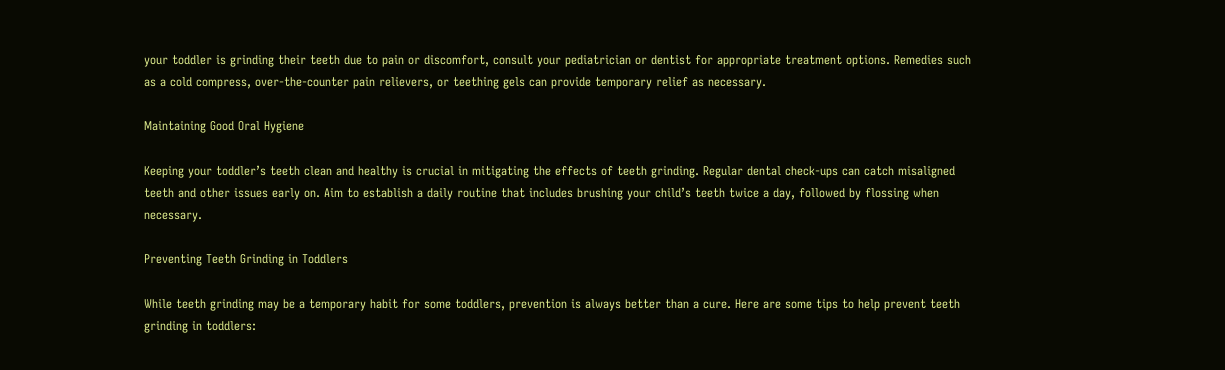your toddler is grinding their teeth due to pain or discomfort, consult your pediatrician or dentist for appropriate treatment options. Remedies such as a cold compress, over-the-counter pain relievers, or teething gels can provide temporary relief as necessary.

Maintaining Good Oral Hygiene

Keeping your toddler’s teeth clean and healthy is crucial in mitigating the effects of teeth grinding. Regular dental check-ups can catch misaligned teeth and other issues early on. Aim to establish a daily routine that includes brushing your child’s teeth twice a day, followed by flossing when necessary.

Preventing Teeth Grinding in Toddlers

While teeth grinding may be a temporary habit for some toddlers, prevention is always better than a cure. Here are some tips to help prevent teeth grinding in toddlers: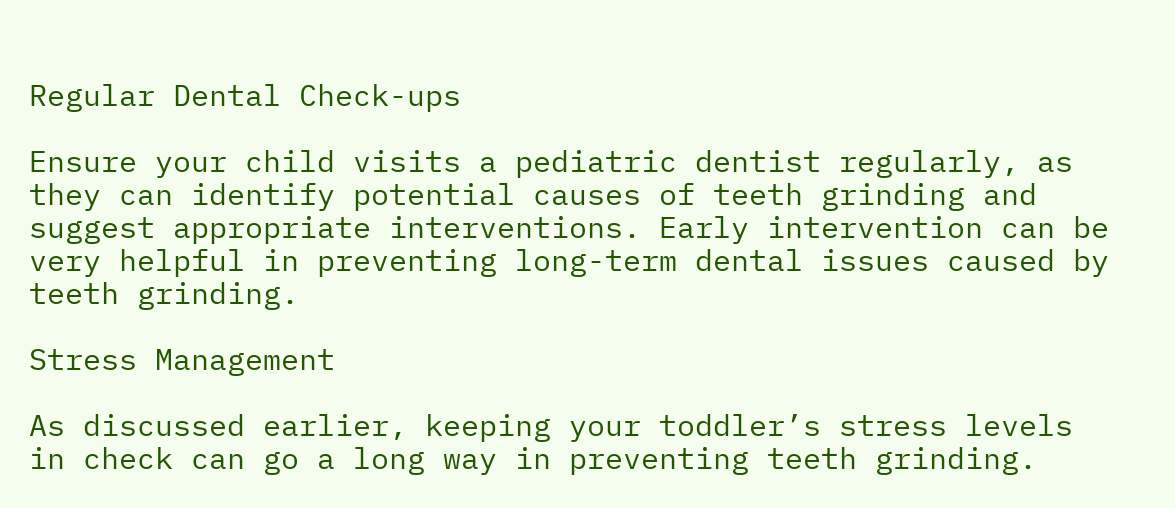Regular Dental Check-ups

Ensure your child visits a pediatric dentist regularly, as they can identify potential causes of teeth grinding and suggest appropriate interventions. Early intervention can be very helpful in preventing long-term dental issues caused by teeth grinding.

Stress Management

As discussed earlier, keeping your toddler’s stress levels in check can go a long way in preventing teeth grinding.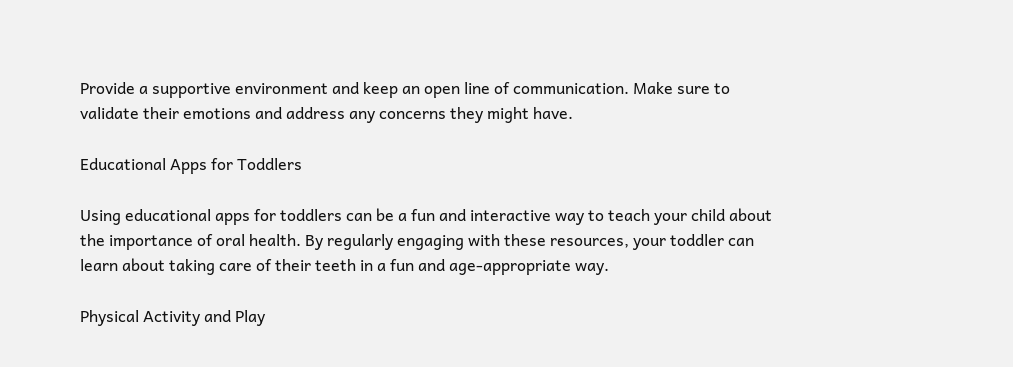Provide a supportive environment and keep an open line of communication. Make sure to validate their emotions and address any concerns they might have.

Educational Apps for Toddlers

Using educational apps for toddlers can be a fun and interactive way to teach your child about the importance of oral health. By regularly engaging with these resources, your toddler can learn about taking care of their teeth in a fun and age-appropriate way.

Physical Activity and Play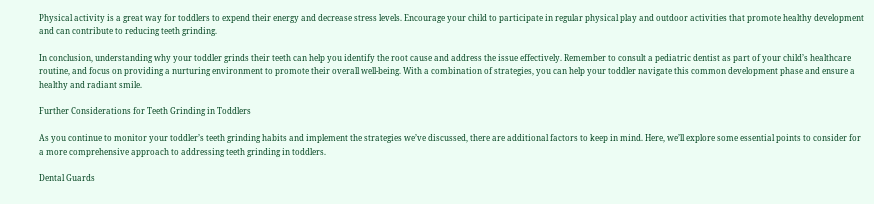Physical activity is a great way for toddlers to expend their energy and decrease stress levels. Encourage your child to participate in regular physical play and outdoor activities that promote healthy development and can contribute to reducing teeth grinding.

In conclusion, understanding why your toddler grinds their teeth can help you identify the root cause and address the issue effectively. Remember to consult a pediatric dentist as part of your child’s healthcare routine, and focus on providing a nurturing environment to promote their overall well-being. With a combination of strategies, you can help your toddler navigate this common development phase and ensure a healthy and radiant smile.

Further Considerations for Teeth Grinding in Toddlers

As you continue to monitor your toddler’s teeth grinding habits and implement the strategies we’ve discussed, there are additional factors to keep in mind. Here, we’ll explore some essential points to consider for a more comprehensive approach to addressing teeth grinding in toddlers.

Dental Guards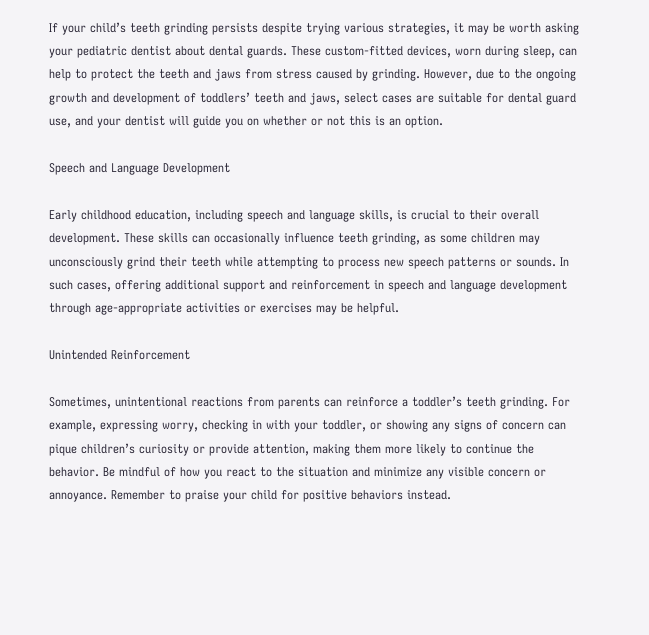If your child’s teeth grinding persists despite trying various strategies, it may be worth asking your pediatric dentist about dental guards. These custom-fitted devices, worn during sleep, can help to protect the teeth and jaws from stress caused by grinding. However, due to the ongoing growth and development of toddlers’ teeth and jaws, select cases are suitable for dental guard use, and your dentist will guide you on whether or not this is an option.

Speech and Language Development

Early childhood education, including speech and language skills, is crucial to their overall development. These skills can occasionally influence teeth grinding, as some children may unconsciously grind their teeth while attempting to process new speech patterns or sounds. In such cases, offering additional support and reinforcement in speech and language development through age-appropriate activities or exercises may be helpful.

Unintended Reinforcement

Sometimes, unintentional reactions from parents can reinforce a toddler’s teeth grinding. For example, expressing worry, checking in with your toddler, or showing any signs of concern can pique children’s curiosity or provide attention, making them more likely to continue the behavior. Be mindful of how you react to the situation and minimize any visible concern or annoyance. Remember to praise your child for positive behaviors instead.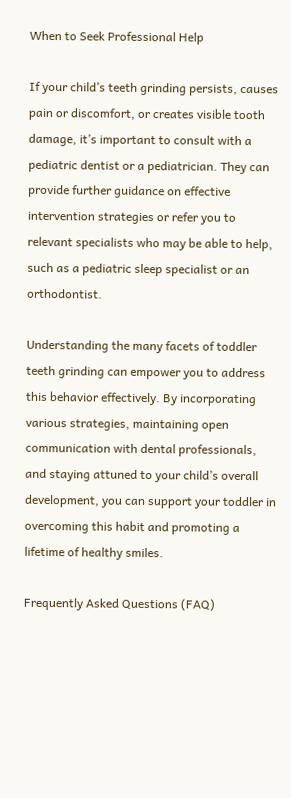When to Seek Professional Help

If your child’s teeth grinding persists, causes pain or discomfort, or creates visible tooth damage, it’s important to consult with a pediatric dentist or a pediatrician. They can provide further guidance on effective intervention strategies or refer you to relevant specialists who may be able to help, such as a pediatric sleep specialist or an orthodontist.

Understanding the many facets of toddler teeth grinding can empower you to address this behavior effectively. By incorporating various strategies, maintaining open communication with dental professionals, and staying attuned to your child’s overall development, you can support your toddler in overcoming this habit and promoting a lifetime of healthy smiles.

Frequently Asked Questions (FAQ)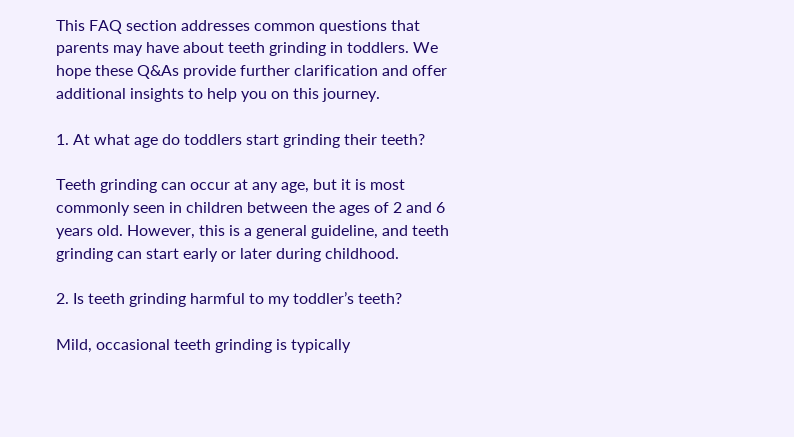This FAQ section addresses common questions that parents may have about teeth grinding in toddlers. We hope these Q&As provide further clarification and offer additional insights to help you on this journey.

1. At what age do toddlers start grinding their teeth?

Teeth grinding can occur at any age, but it is most commonly seen in children between the ages of 2 and 6 years old. However, this is a general guideline, and teeth grinding can start early or later during childhood.

2. Is teeth grinding harmful to my toddler’s teeth?

Mild, occasional teeth grinding is typically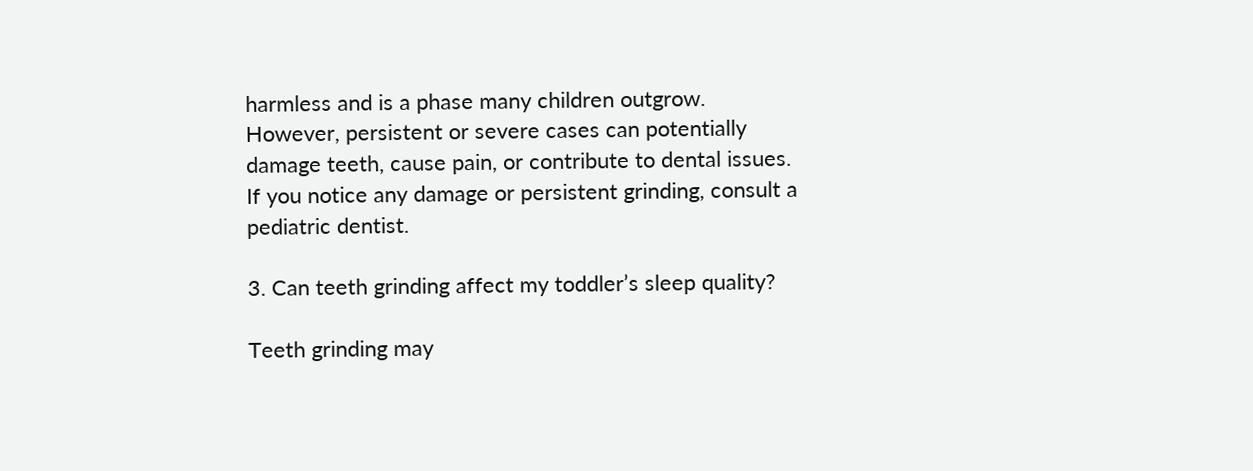harmless and is a phase many children outgrow. However, persistent or severe cases can potentially damage teeth, cause pain, or contribute to dental issues. If you notice any damage or persistent grinding, consult a pediatric dentist.

3. Can teeth grinding affect my toddler’s sleep quality?

Teeth grinding may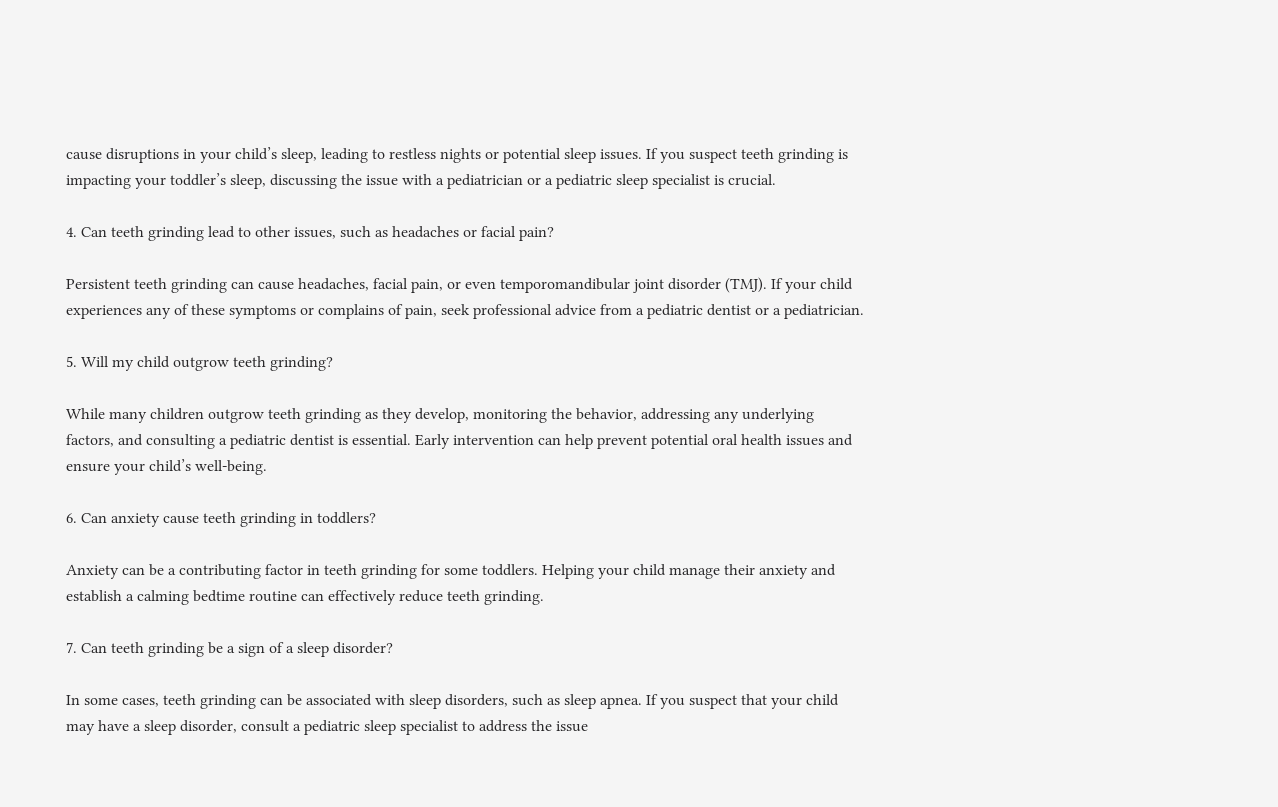cause disruptions in your child’s sleep, leading to restless nights or potential sleep issues. If you suspect teeth grinding is impacting your toddler’s sleep, discussing the issue with a pediatrician or a pediatric sleep specialist is crucial.

4. Can teeth grinding lead to other issues, such as headaches or facial pain?

Persistent teeth grinding can cause headaches, facial pain, or even temporomandibular joint disorder (TMJ). If your child experiences any of these symptoms or complains of pain, seek professional advice from a pediatric dentist or a pediatrician.

5. Will my child outgrow teeth grinding?

While many children outgrow teeth grinding as they develop, monitoring the behavior, addressing any underlying factors, and consulting a pediatric dentist is essential. Early intervention can help prevent potential oral health issues and ensure your child’s well-being.

6. Can anxiety cause teeth grinding in toddlers?

Anxiety can be a contributing factor in teeth grinding for some toddlers. Helping your child manage their anxiety and establish a calming bedtime routine can effectively reduce teeth grinding.

7. Can teeth grinding be a sign of a sleep disorder?

In some cases, teeth grinding can be associated with sleep disorders, such as sleep apnea. If you suspect that your child may have a sleep disorder, consult a pediatric sleep specialist to address the issue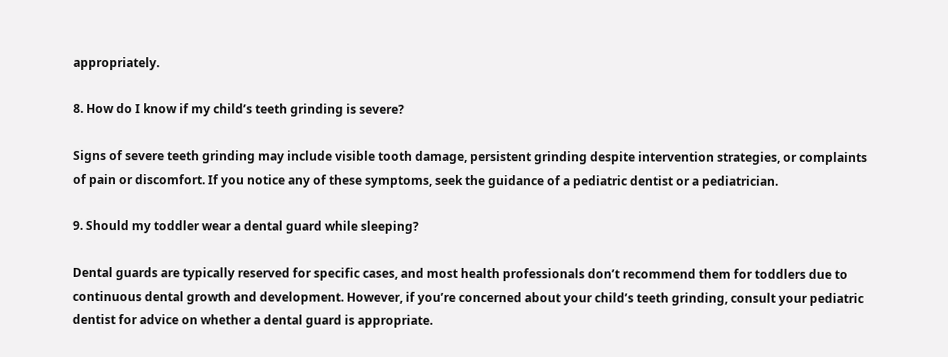appropriately.

8. How do I know if my child’s teeth grinding is severe?

Signs of severe teeth grinding may include visible tooth damage, persistent grinding despite intervention strategies, or complaints of pain or discomfort. If you notice any of these symptoms, seek the guidance of a pediatric dentist or a pediatrician.

9. Should my toddler wear a dental guard while sleeping?

Dental guards are typically reserved for specific cases, and most health professionals don’t recommend them for toddlers due to continuous dental growth and development. However, if you’re concerned about your child’s teeth grinding, consult your pediatric dentist for advice on whether a dental guard is appropriate.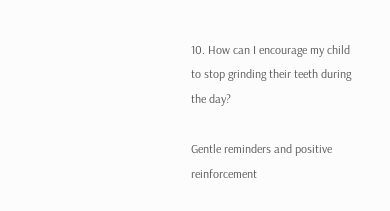10. How can I encourage my child to stop grinding their teeth during the day?

Gentle reminders and positive reinforcement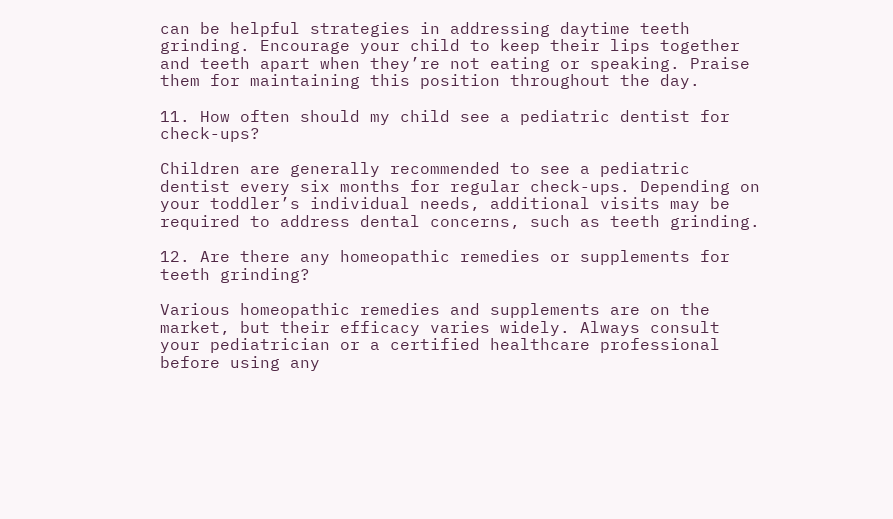can be helpful strategies in addressing daytime teeth grinding. Encourage your child to keep their lips together and teeth apart when they’re not eating or speaking. Praise them for maintaining this position throughout the day.

11. How often should my child see a pediatric dentist for check-ups?

Children are generally recommended to see a pediatric dentist every six months for regular check-ups. Depending on your toddler’s individual needs, additional visits may be required to address dental concerns, such as teeth grinding.

12. Are there any homeopathic remedies or supplements for teeth grinding?

Various homeopathic remedies and supplements are on the market, but their efficacy varies widely. Always consult your pediatrician or a certified healthcare professional before using any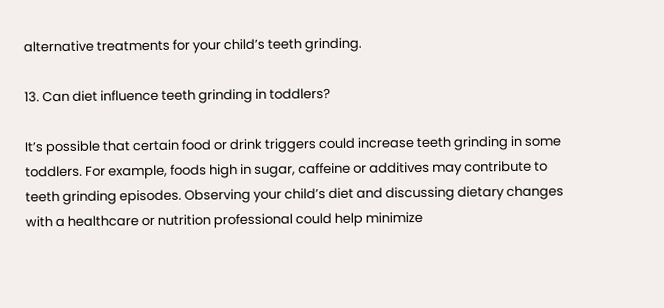alternative treatments for your child’s teeth grinding.

13. Can diet influence teeth grinding in toddlers?

It’s possible that certain food or drink triggers could increase teeth grinding in some toddlers. For example, foods high in sugar, caffeine or additives may contribute to teeth grinding episodes. Observing your child’s diet and discussing dietary changes with a healthcare or nutrition professional could help minimize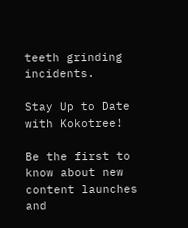teeth grinding incidents.

Stay Up to Date with Kokotree!

Be the first to know about new content launches and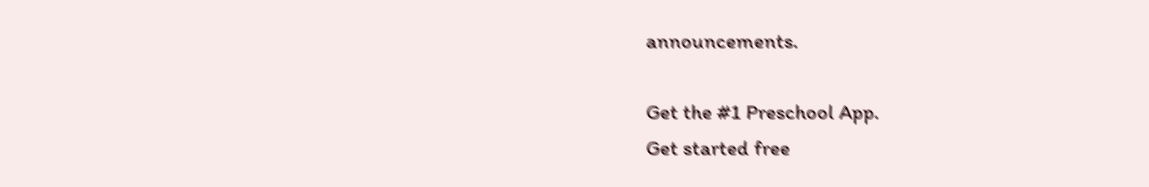announcements.

Get the #1 Preschool App.
Get started free